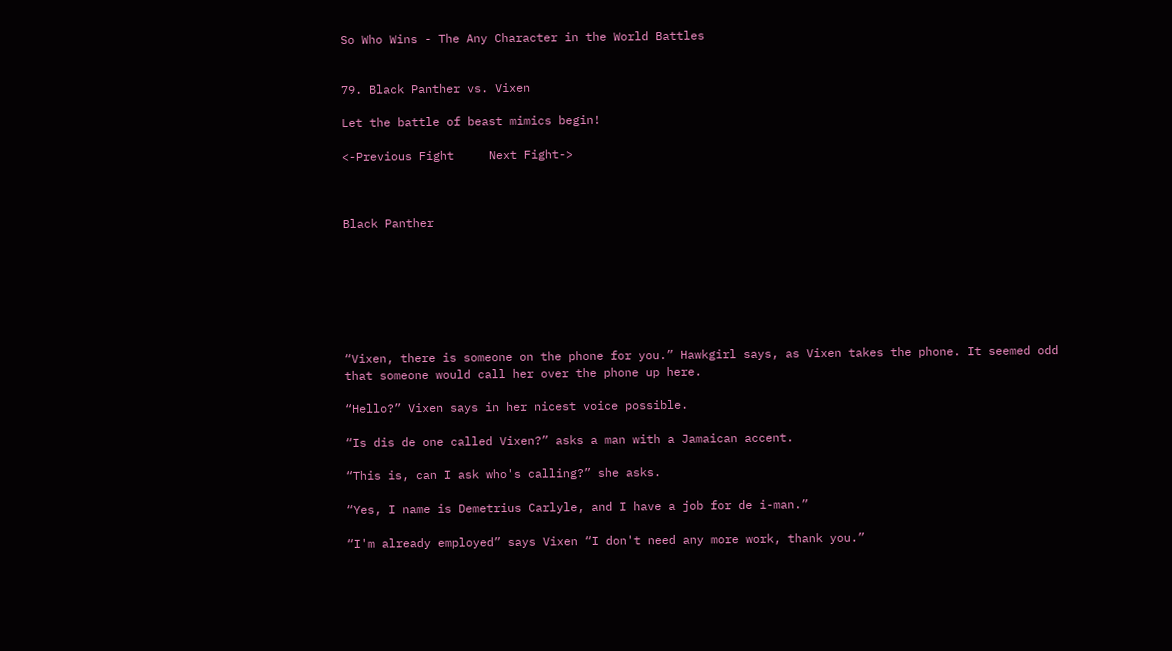So Who Wins - The Any Character in the World Battles


79. Black Panther vs. Vixen

Let the battle of beast mimics begin!

<-Previous Fight     Next Fight->



Black Panther







“Vixen, there is someone on the phone for you.” Hawkgirl says, as Vixen takes the phone. It seemed odd that someone would call her over the phone up here.

“Hello?” Vixen says in her nicest voice possible.

“Is dis de one called Vixen?” asks a man with a Jamaican accent.

“This is, can I ask who's calling?” she asks.

“Yes, I name is Demetrius Carlyle, and I have a job for de i-man.”

“I'm already employed” says Vixen “I don't need any more work, thank you.”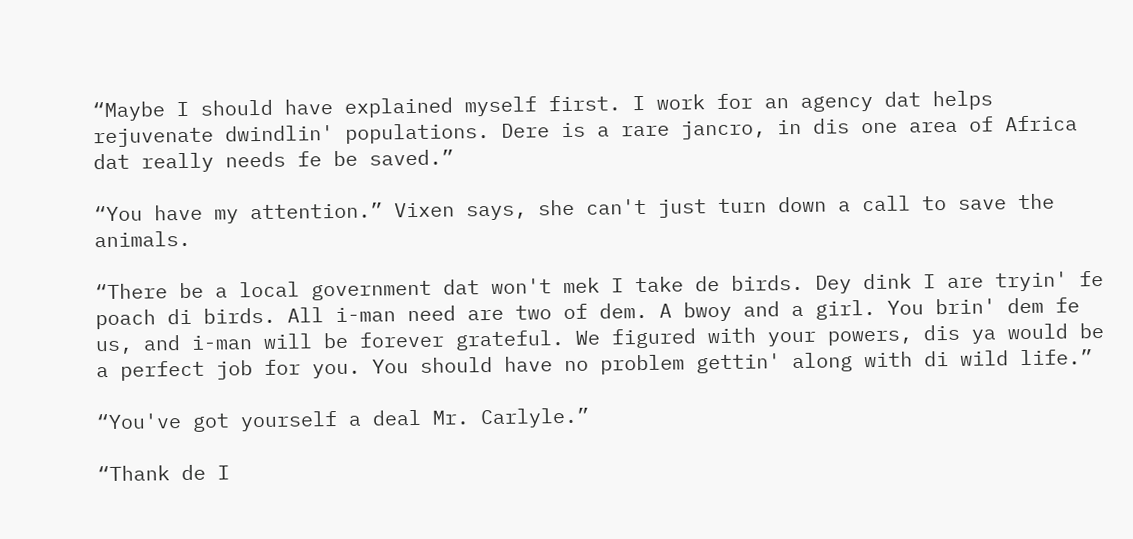“Maybe I should have explained myself first. I work for an agency dat helps rejuvenate dwindlin' populations. Dere is a rare jancro, in dis one area of Africa dat really needs fe be saved.”

“You have my attention.” Vixen says, she can't just turn down a call to save the animals.

“There be a local government dat won't mek I take de birds. Dey dink I are tryin' fe poach di birds. All i-man need are two of dem. A bwoy and a girl. You brin' dem fe us, and i-man will be forever grateful. We figured with your powers, dis ya would be a perfect job for you. You should have no problem gettin' along with di wild life.”

“You've got yourself a deal Mr. Carlyle.”

“Thank de I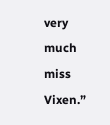very much miss Vixen.”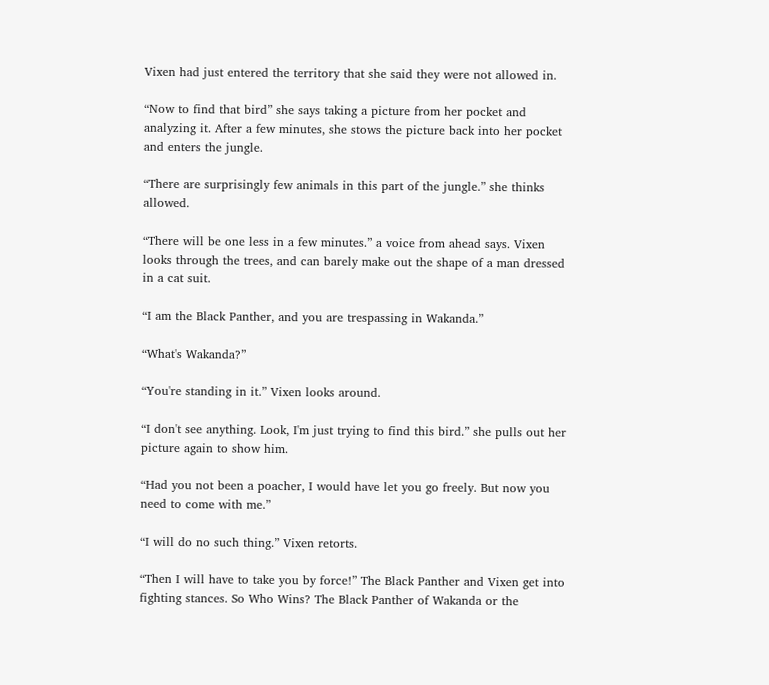Vixen had just entered the territory that she said they were not allowed in.

“Now to find that bird” she says taking a picture from her pocket and analyzing it. After a few minutes, she stows the picture back into her pocket and enters the jungle.

“There are surprisingly few animals in this part of the jungle.” she thinks allowed.

“There will be one less in a few minutes.” a voice from ahead says. Vixen looks through the trees, and can barely make out the shape of a man dressed in a cat suit.

“I am the Black Panther, and you are trespassing in Wakanda.”

“What's Wakanda?”

“You're standing in it.” Vixen looks around.

“I don't see anything. Look, I'm just trying to find this bird.” she pulls out her picture again to show him.

“Had you not been a poacher, I would have let you go freely. But now you need to come with me.”

“I will do no such thing.” Vixen retorts.

“Then I will have to take you by force!” The Black Panther and Vixen get into fighting stances. So Who Wins? The Black Panther of Wakanda or the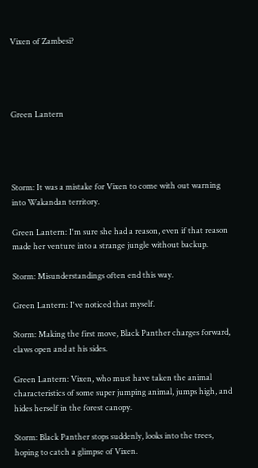Vixen of Zambesi?




Green Lantern




Storm: It was a mistake for Vixen to come with out warning into Wakandan territory.

Green Lantern: I'm sure she had a reason, even if that reason made her venture into a strange jungle without backup.

Storm: Misunderstandings often end this way.

Green Lantern: I've noticed that myself.

Storm: Making the first move, Black Panther charges forward, claws open and at his sides.

Green Lantern: Vixen, who must have taken the animal characteristics of some super jumping animal, jumps high, and hides herself in the forest canopy.

Storm: Black Panther stops suddenly, looks into the trees, hoping to catch a glimpse of Vixen.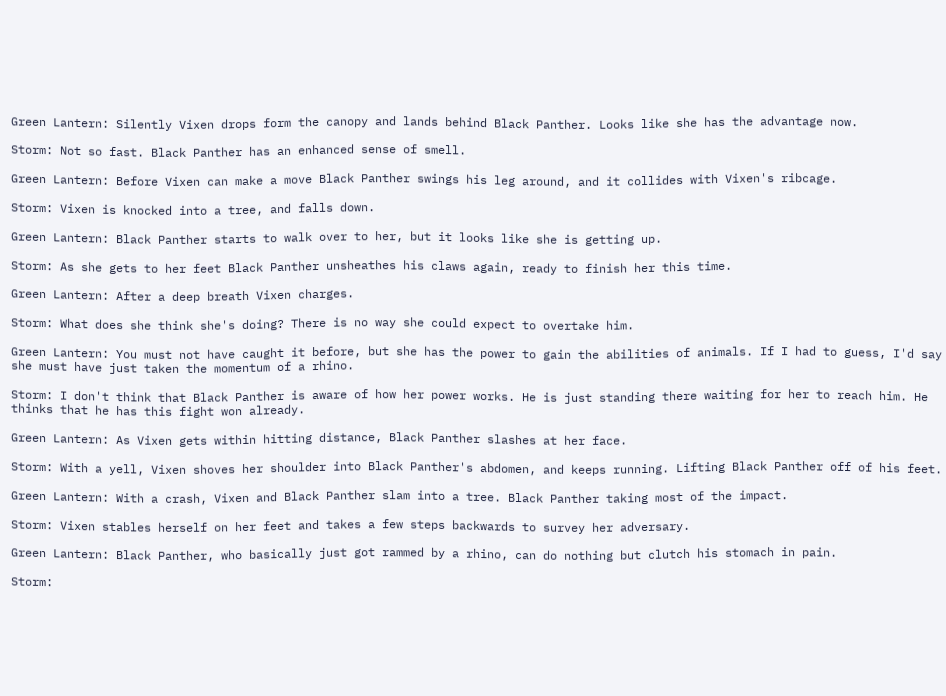Green Lantern: Silently Vixen drops form the canopy and lands behind Black Panther. Looks like she has the advantage now.

Storm: Not so fast. Black Panther has an enhanced sense of smell.

Green Lantern: Before Vixen can make a move Black Panther swings his leg around, and it collides with Vixen's ribcage.

Storm: Vixen is knocked into a tree, and falls down.

Green Lantern: Black Panther starts to walk over to her, but it looks like she is getting up.

Storm: As she gets to her feet Black Panther unsheathes his claws again, ready to finish her this time.

Green Lantern: After a deep breath Vixen charges.

Storm: What does she think she's doing? There is no way she could expect to overtake him.

Green Lantern: You must not have caught it before, but she has the power to gain the abilities of animals. If I had to guess, I'd say she must have just taken the momentum of a rhino.

Storm: I don't think that Black Panther is aware of how her power works. He is just standing there waiting for her to reach him. He thinks that he has this fight won already.

Green Lantern: As Vixen gets within hitting distance, Black Panther slashes at her face.

Storm: With a yell, Vixen shoves her shoulder into Black Panther's abdomen, and keeps running. Lifting Black Panther off of his feet.

Green Lantern: With a crash, Vixen and Black Panther slam into a tree. Black Panther taking most of the impact.

Storm: Vixen stables herself on her feet and takes a few steps backwards to survey her adversary.

Green Lantern: Black Panther, who basically just got rammed by a rhino, can do nothing but clutch his stomach in pain.

Storm: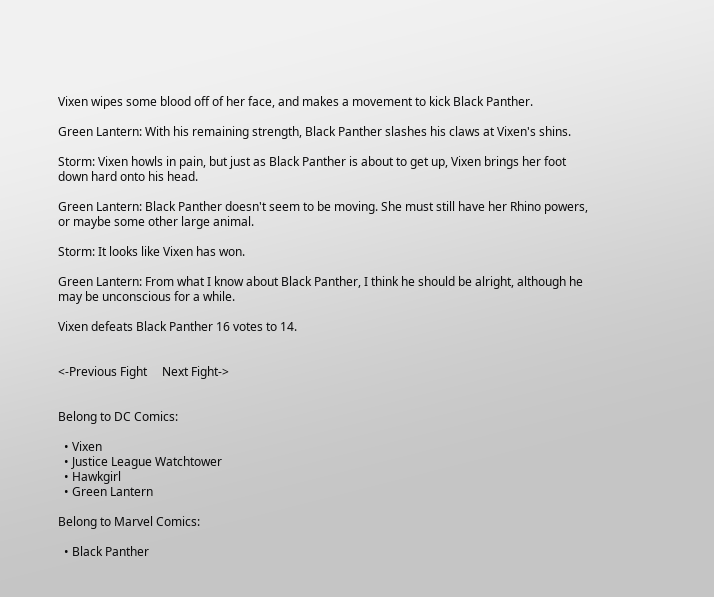Vixen wipes some blood off of her face, and makes a movement to kick Black Panther.

Green Lantern: With his remaining strength, Black Panther slashes his claws at Vixen's shins.

Storm: Vixen howls in pain, but just as Black Panther is about to get up, Vixen brings her foot down hard onto his head.

Green Lantern: Black Panther doesn't seem to be moving. She must still have her Rhino powers, or maybe some other large animal.

Storm: It looks like Vixen has won.

Green Lantern: From what I know about Black Panther, I think he should be alright, although he may be unconscious for a while.

Vixen defeats Black Panther 16 votes to 14.


<-Previous Fight     Next Fight->


Belong to DC Comics:

  • Vixen
  • Justice League Watchtower
  • Hawkgirl
  • Green Lantern

Belong to Marvel Comics:

  • Black Panther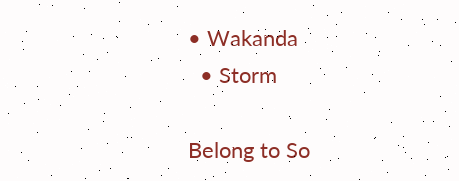• Wakanda
  • Storm

Belong to So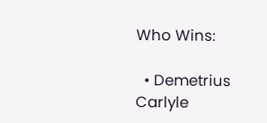Who Wins:

  • Demetrius Carlyle